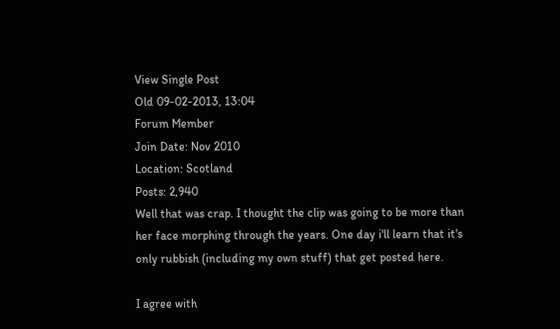View Single Post
Old 09-02-2013, 13:04
Forum Member
Join Date: Nov 2010
Location: Scotland
Posts: 2,940
Well that was crap. I thought the clip was going to be more than her face morphing through the years. One day i'll learn that it's only rubbish (including my own stuff) that get posted here.

I agree with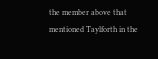the member above that mentioned Taylforth in the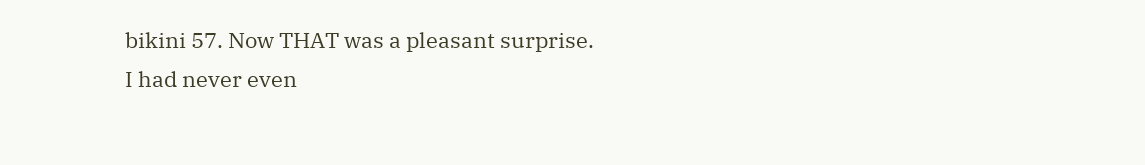bikini 57. Now THAT was a pleasant surprise. I had never even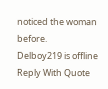noticed the woman before.
Delboy219 is offline   Reply With Quote